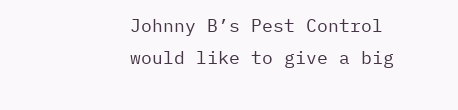Johnny B’s Pest Control would like to give a big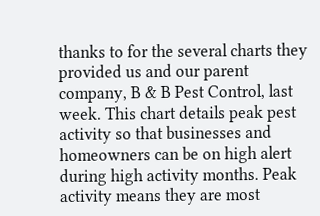thanks to for the several charts they provided us and our parent company, B & B Pest Control, last week. This chart details peak pest activity so that businesses and homeowners can be on high alert during high activity months. Peak activity means they are most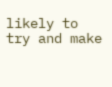likely to try and make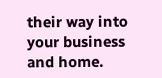their way into your business and home.